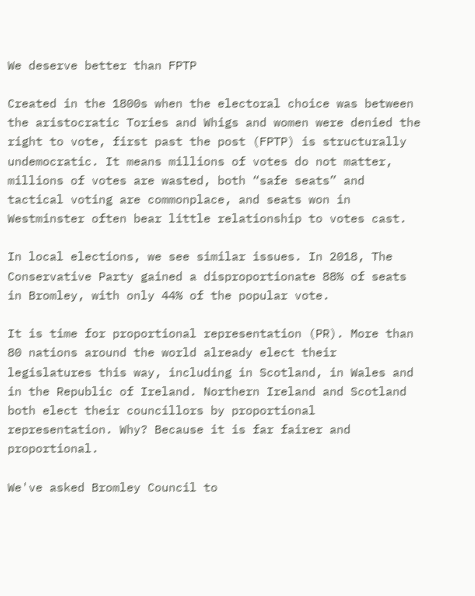We deserve better than FPTP

Created in the 1800s when the electoral choice was between the aristocratic Tories and Whigs and women were denied the right to vote, first past the post (FPTP) is structurally undemocratic. It means millions of votes do not matter, millions of votes are wasted, both “safe seats” and tactical voting are commonplace, and seats won in Westminster often bear little relationship to votes cast.

In local elections, we see similar issues. In 2018, The Conservative Party gained a disproportionate 88% of seats in Bromley, with only 44% of the popular vote.

It is time for proportional representation (PR). More than 80 nations around the world already elect their legislatures this way, including in Scotland, in Wales and in the Republic of Ireland. Northern Ireland and Scotland both elect their councillors by proportional representation. Why? Because it is far fairer and proportional.

We've asked Bromley Council to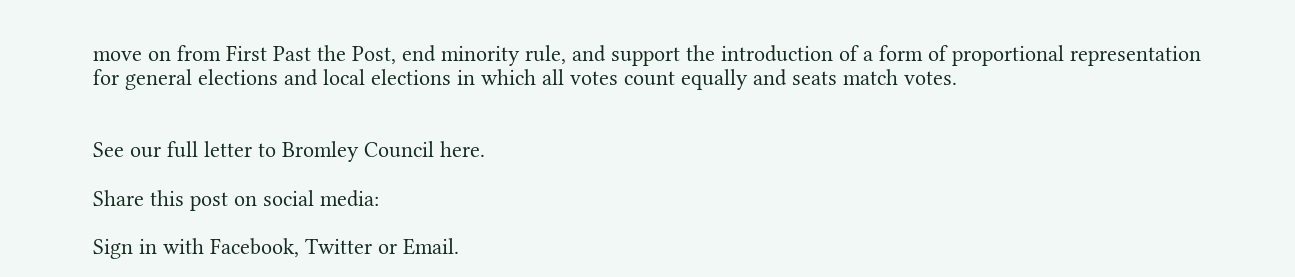move on from First Past the Post, end minority rule, and support the introduction of a form of proportional representation for general elections and local elections in which all votes count equally and seats match votes.


See our full letter to Bromley Council here.

Share this post on social media:

Sign in with Facebook, Twitter or Email.